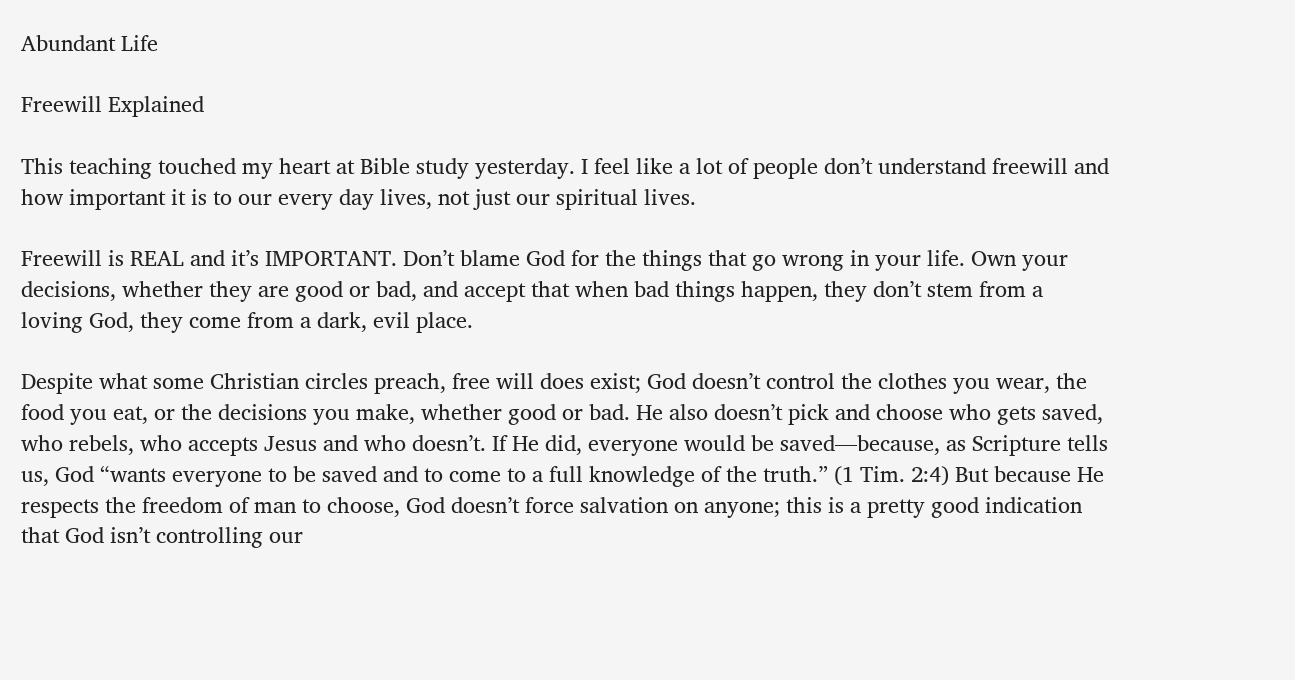Abundant Life

Freewill Explained

This teaching touched my heart at Bible study yesterday. I feel like a lot of people don’t understand freewill and how important it is to our every day lives, not just our spiritual lives.

Freewill is REAL and it’s IMPORTANT. Don’t blame God for the things that go wrong in your life. Own your decisions, whether they are good or bad, and accept that when bad things happen, they don’t stem from a loving God, they come from a dark, evil place.

Despite what some Christian circles preach, free will does exist; God doesn’t control the clothes you wear, the food you eat, or the decisions you make, whether good or bad. He also doesn’t pick and choose who gets saved, who rebels, who accepts Jesus and who doesn’t. If He did, everyone would be saved—because, as Scripture tells us, God “wants everyone to be saved and to come to a full knowledge of the truth.” (1 Tim. 2:4) But because He respects the freedom of man to choose, God doesn’t force salvation on anyone; this is a pretty good indication that God isn’t controlling our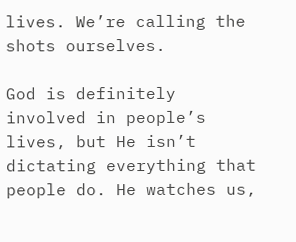lives. We’re calling the shots ourselves.

God is definitely involved in people’s lives, but He isn’t dictating everything that people do. He watches us,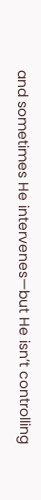and sometimes He intervenes—but He isn’t controlling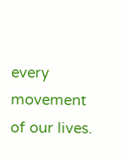every movement of our lives.